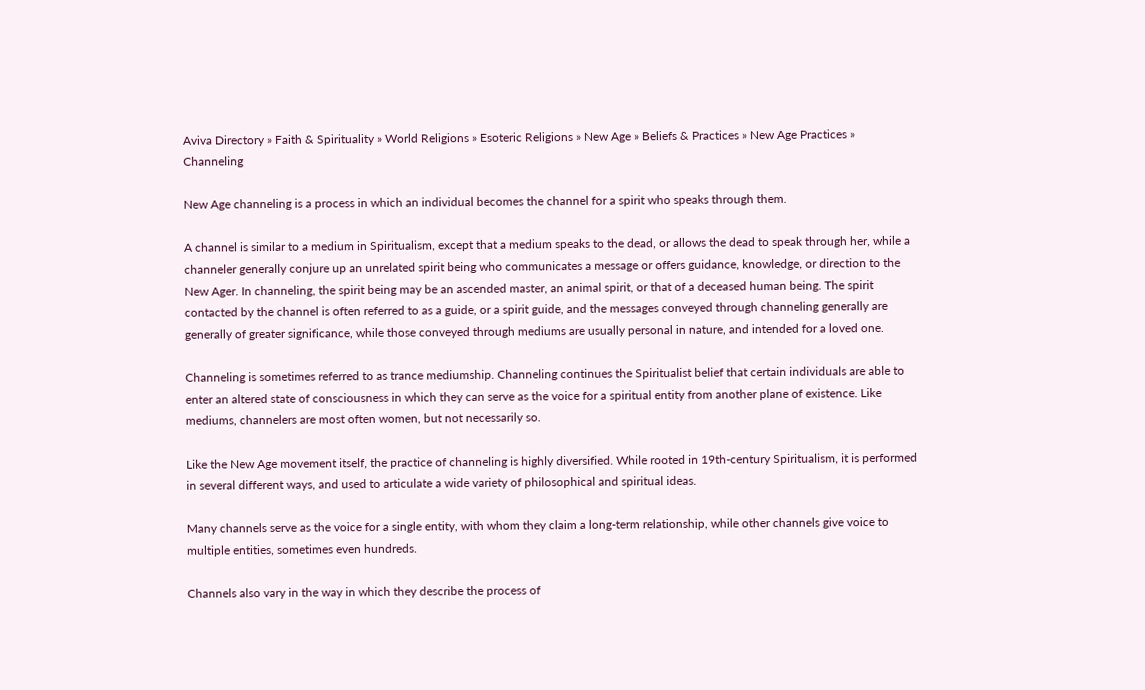Aviva Directory » Faith & Spirituality » World Religions » Esoteric Religions » New Age » Beliefs & Practices » New Age Practices » Channeling

New Age channeling is a process in which an individual becomes the channel for a spirit who speaks through them.

A channel is similar to a medium in Spiritualism, except that a medium speaks to the dead, or allows the dead to speak through her, while a channeler generally conjure up an unrelated spirit being who communicates a message or offers guidance, knowledge, or direction to the New Ager. In channeling, the spirit being may be an ascended master, an animal spirit, or that of a deceased human being. The spirit contacted by the channel is often referred to as a guide, or a spirit guide, and the messages conveyed through channeling generally are generally of greater significance, while those conveyed through mediums are usually personal in nature, and intended for a loved one.

Channeling is sometimes referred to as trance mediumship. Channeling continues the Spiritualist belief that certain individuals are able to enter an altered state of consciousness in which they can serve as the voice for a spiritual entity from another plane of existence. Like mediums, channelers are most often women, but not necessarily so.

Like the New Age movement itself, the practice of channeling is highly diversified. While rooted in 19th-century Spiritualism, it is performed in several different ways, and used to articulate a wide variety of philosophical and spiritual ideas.

Many channels serve as the voice for a single entity, with whom they claim a long-term relationship, while other channels give voice to multiple entities, sometimes even hundreds.

Channels also vary in the way in which they describe the process of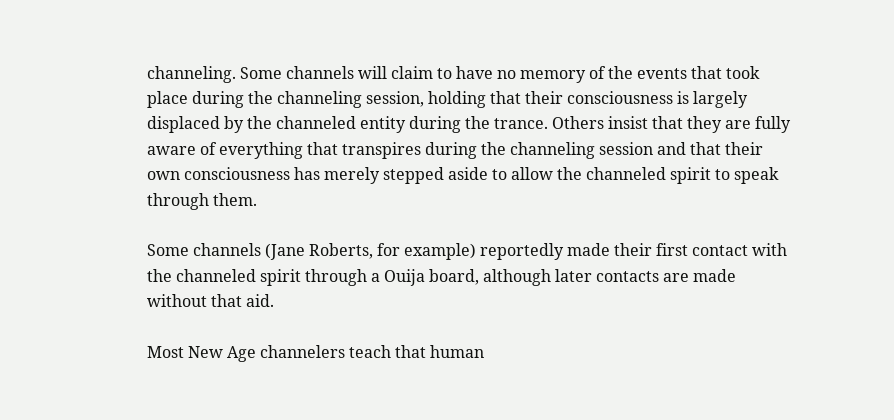channeling. Some channels will claim to have no memory of the events that took place during the channeling session, holding that their consciousness is largely displaced by the channeled entity during the trance. Others insist that they are fully aware of everything that transpires during the channeling session and that their own consciousness has merely stepped aside to allow the channeled spirit to speak through them.

Some channels (Jane Roberts, for example) reportedly made their first contact with the channeled spirit through a Ouija board, although later contacts are made without that aid.

Most New Age channelers teach that human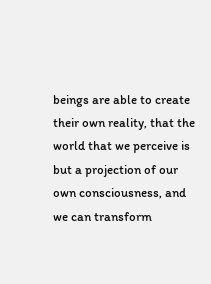beings are able to create their own reality, that the world that we perceive is but a projection of our own consciousness, and we can transform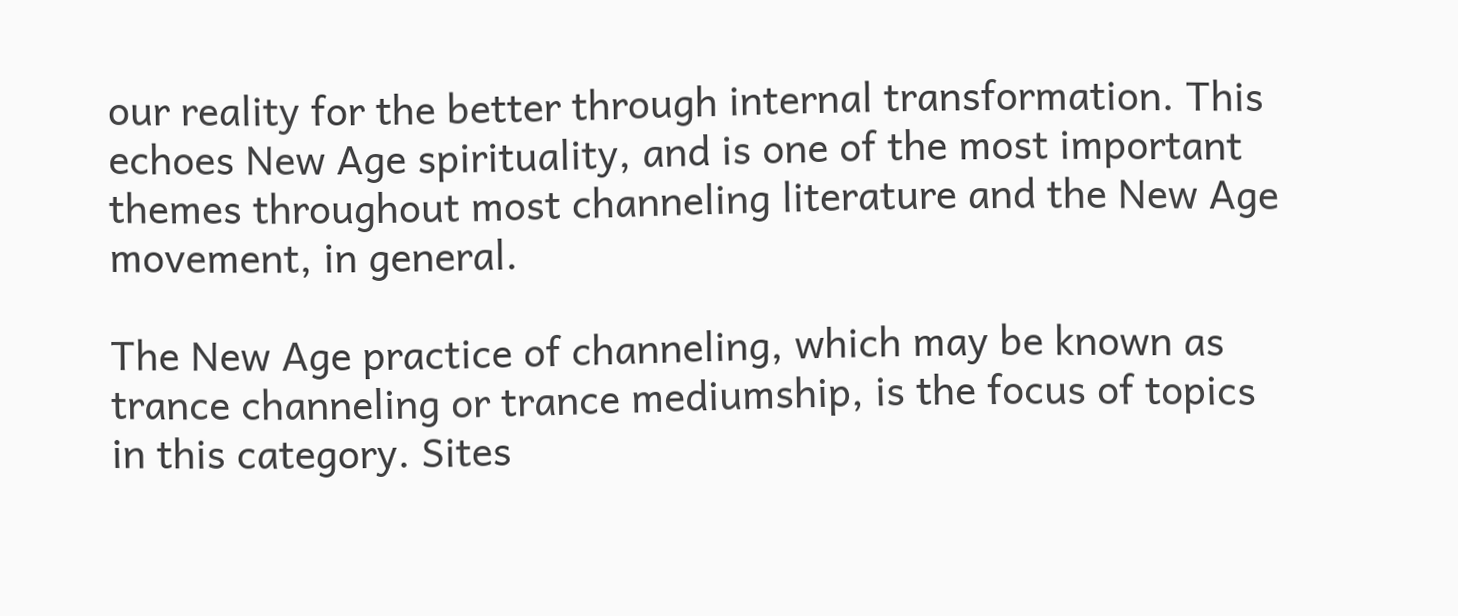our reality for the better through internal transformation. This echoes New Age spirituality, and is one of the most important themes throughout most channeling literature and the New Age movement, in general.

The New Age practice of channeling, which may be known as trance channeling or trance mediumship, is the focus of topics in this category. Sites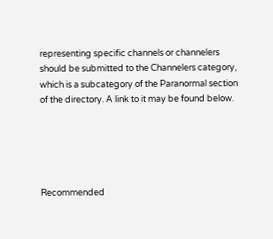representing specific channels or channelers should be submitted to the Channelers category, which is a subcategory of the Paranormal section of the directory. A link to it may be found below.





Recommended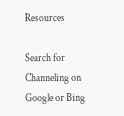Resources

Search for Channeling on Google or Bing